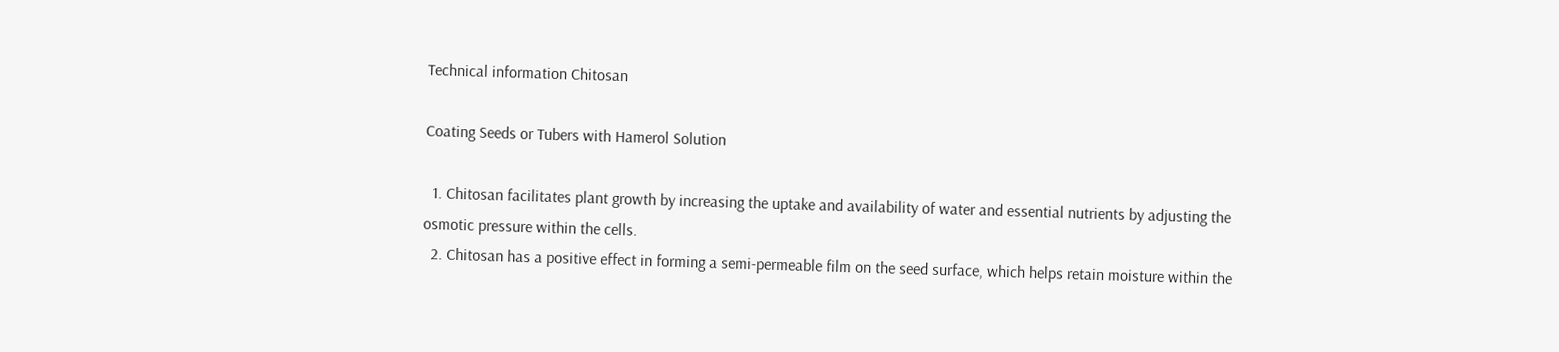Technical information Chitosan

Coating Seeds or Tubers with Hamerol Solution

  1. Chitosan facilitates plant growth by increasing the uptake and availability of water and essential nutrients by adjusting the osmotic pressure within the cells.
  2. Chitosan has a positive effect in forming a semi-permeable film on the seed surface, which helps retain moisture within the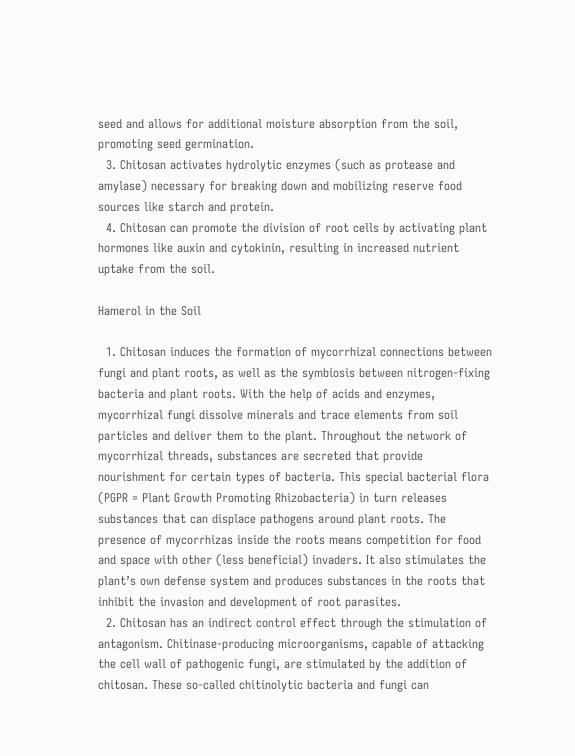seed and allows for additional moisture absorption from the soil, promoting seed germination.
  3. Chitosan activates hydrolytic enzymes (such as protease and amylase) necessary for breaking down and mobilizing reserve food sources like starch and protein.
  4. Chitosan can promote the division of root cells by activating plant hormones like auxin and cytokinin, resulting in increased nutrient uptake from the soil.

Hamerol in the Soil

  1. Chitosan induces the formation of mycorrhizal connections between fungi and plant roots, as well as the symbiosis between nitrogen-fixing bacteria and plant roots. With the help of acids and enzymes, mycorrhizal fungi dissolve minerals and trace elements from soil particles and deliver them to the plant. Throughout the network of mycorrhizal threads, substances are secreted that provide nourishment for certain types of bacteria. This special bacterial flora (PGPR = Plant Growth Promoting Rhizobacteria) in turn releases substances that can displace pathogens around plant roots. The presence of mycorrhizas inside the roots means competition for food and space with other (less beneficial) invaders. It also stimulates the plant’s own defense system and produces substances in the roots that inhibit the invasion and development of root parasites.
  2. Chitosan has an indirect control effect through the stimulation of antagonism. Chitinase-producing microorganisms, capable of attacking the cell wall of pathogenic fungi, are stimulated by the addition of chitosan. These so-called chitinolytic bacteria and fungi can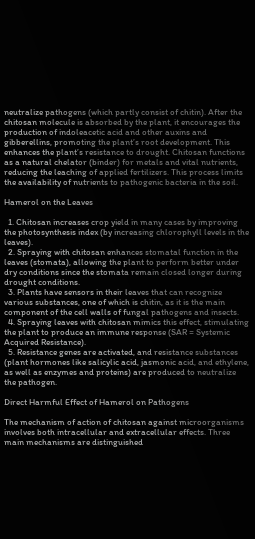neutralize pathogens (which partly consist of chitin). After the chitosan molecule is absorbed by the plant, it encourages the production of indoleacetic acid and other auxins and gibberellins, promoting the plant’s root development. This enhances the plant’s resistance to drought. Chitosan functions as a natural chelator (binder) for metals and vital nutrients, reducing the leaching of applied fertilizers. This process limits the availability of nutrients to pathogenic bacteria in the soil.

Hamerol on the Leaves

  1. Chitosan increases crop yield in many cases by improving the photosynthesis index (by increasing chlorophyll levels in the leaves).
  2. Spraying with chitosan enhances stomatal function in the leaves (stomata), allowing the plant to perform better under dry conditions since the stomata remain closed longer during drought conditions.
  3. Plants have sensors in their leaves that can recognize various substances, one of which is chitin, as it is the main component of the cell walls of fungal pathogens and insects.
  4. Spraying leaves with chitosan mimics this effect, stimulating the plant to produce an immune response (SAR = Systemic Acquired Resistance).
  5. Resistance genes are activated, and resistance substances (plant hormones like salicylic acid, jasmonic acid, and ethylene, as well as enzymes and proteins) are produced to neutralize the pathogen.

Direct Harmful Effect of Hamerol on Pathogens

The mechanism of action of chitosan against microorganisms involves both intracellular and extracellular effects. Three main mechanisms are distinguished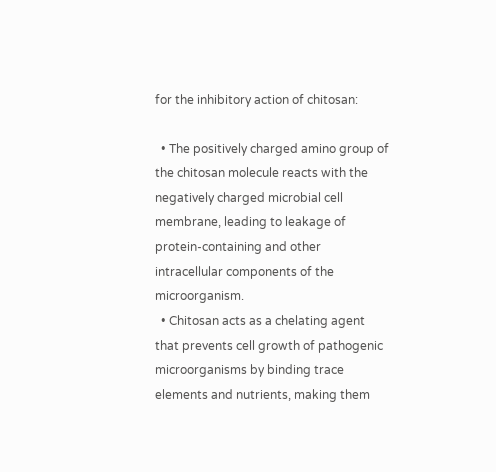for the inhibitory action of chitosan:

  • The positively charged amino group of the chitosan molecule reacts with the negatively charged microbial cell membrane, leading to leakage of protein-containing and other intracellular components of the microorganism.
  • Chitosan acts as a chelating agent that prevents cell growth of pathogenic microorganisms by binding trace elements and nutrients, making them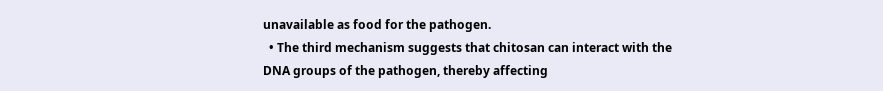unavailable as food for the pathogen.
  • The third mechanism suggests that chitosan can interact with the DNA groups of the pathogen, thereby affecting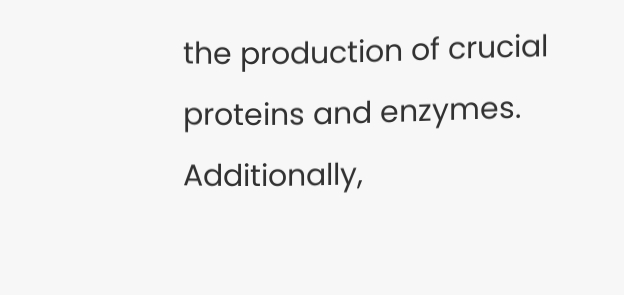the production of crucial proteins and enzymes. Additionally,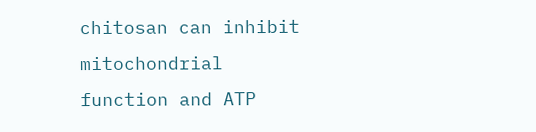chitosan can inhibit mitochondrial function and ATP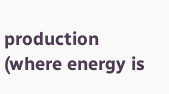production (where energy is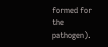formed for the pathogen).